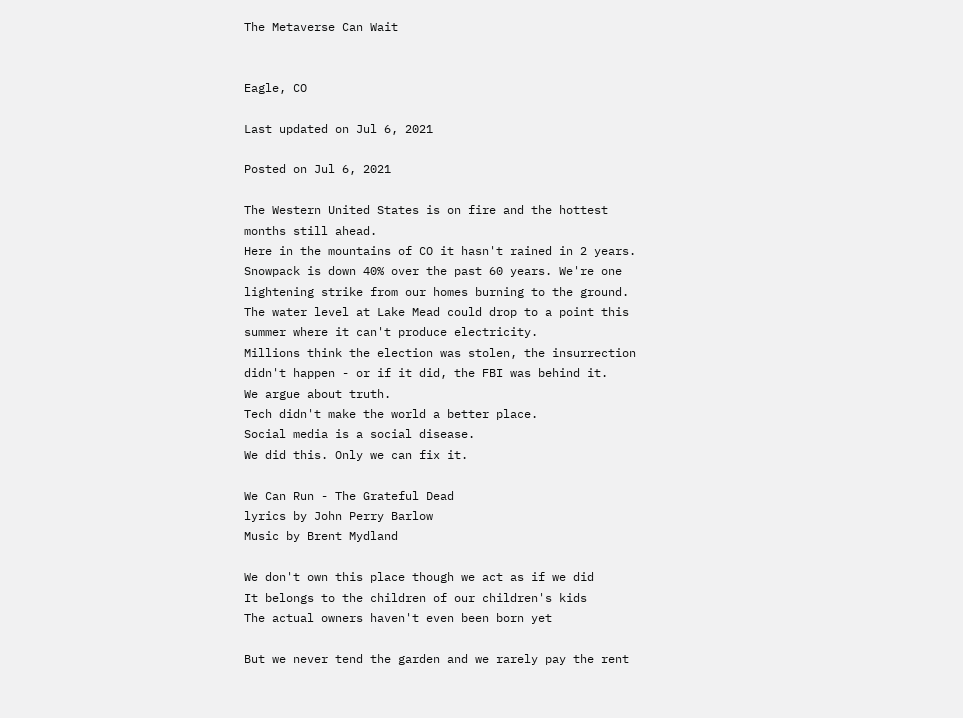The Metaverse Can Wait


Eagle, CO

Last updated on Jul 6, 2021

Posted on Jul 6, 2021

The Western United States is on fire and the hottest months still ahead.
Here in the mountains of CO it hasn't rained in 2 years. Snowpack is down 40% over the past 60 years. We're one lightening strike from our homes burning to the ground.
The water level at Lake Mead could drop to a point this summer where it can't produce electricity.
Millions think the election was stolen, the insurrection didn't happen - or if it did, the FBI was behind it.
We argue about truth.
Tech didn't make the world a better place.
Social media is a social disease.
We did this. Only we can fix it.

We Can Run - The Grateful Dead
lyrics by John Perry Barlow
Music by Brent Mydland

We don't own this place though we act as if we did
It belongs to the children of our children's kids
The actual owners haven't even been born yet

But we never tend the garden and we rarely pay the rent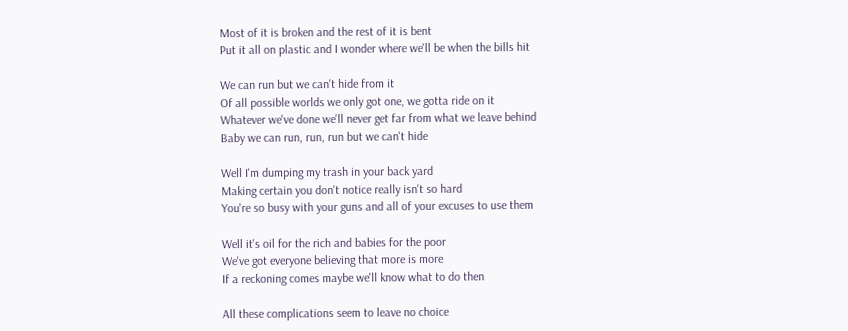Most of it is broken and the rest of it is bent
Put it all on plastic and I wonder where we'll be when the bills hit

We can run but we can't hide from it
Of all possible worlds we only got one, we gotta ride on it
Whatever we've done we'll never get far from what we leave behind
Baby we can run, run, run but we can't hide

Well I'm dumping my trash in your back yard
Making certain you don't notice really isn't so hard
You're so busy with your guns and all of your excuses to use them

Well it's oil for the rich and babies for the poor
We've got everyone believing that more is more
If a reckoning comes maybe we'll know what to do then

All these complications seem to leave no choice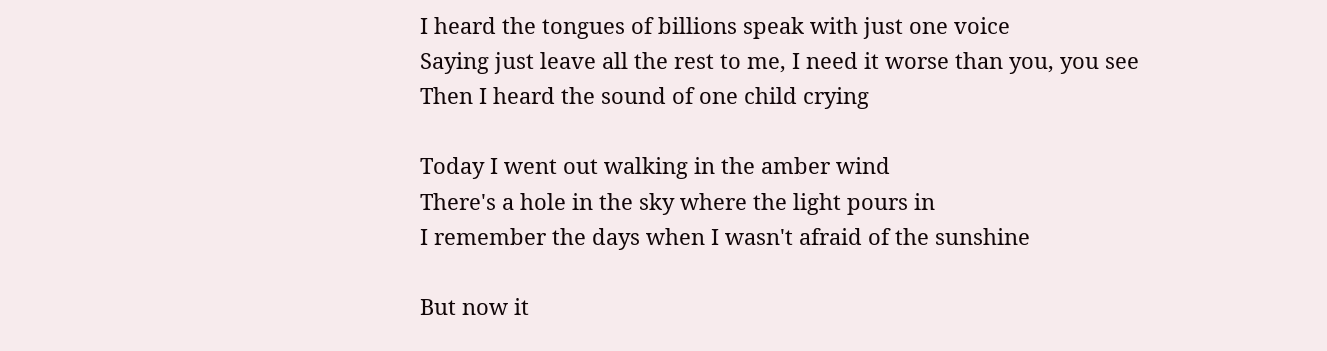I heard the tongues of billions speak with just one voice
Saying just leave all the rest to me, I need it worse than you, you see
Then I heard the sound of one child crying

Today I went out walking in the amber wind
There's a hole in the sky where the light pours in
I remember the days when I wasn't afraid of the sunshine

But now it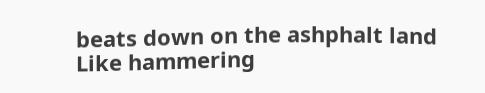beats down on the ashphalt land
Like hammering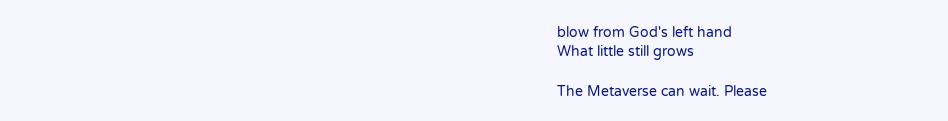blow from God's left hand
What little still grows

The Metaverse can wait. Please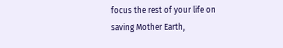focus the rest of your life on saving Mother Earth,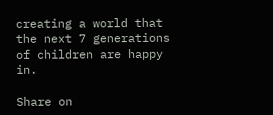creating a world that the next 7 generations of children are happy in.

Share on